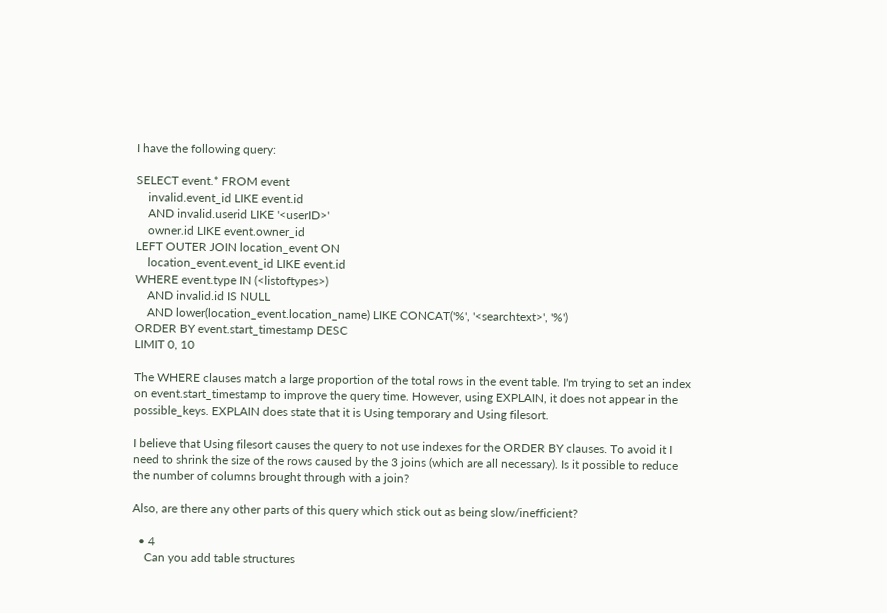I have the following query:

SELECT event.* FROM event
    invalid.event_id LIKE event.id
    AND invalid.userid LIKE '<userID>'
    owner.id LIKE event.owner_id
LEFT OUTER JOIN location_event ON
    location_event.event_id LIKE event.id
WHERE event.type IN (<listoftypes>)
    AND invalid.id IS NULL
    AND lower(location_event.location_name) LIKE CONCAT('%', '<searchtext>', '%')
ORDER BY event.start_timestamp DESC
LIMIT 0, 10

The WHERE clauses match a large proportion of the total rows in the event table. I'm trying to set an index on event.start_timestamp to improve the query time. However, using EXPLAIN, it does not appear in the possible_keys. EXPLAIN does state that it is Using temporary and Using filesort.

I believe that Using filesort causes the query to not use indexes for the ORDER BY clauses. To avoid it I need to shrink the size of the rows caused by the 3 joins (which are all necessary). Is it possible to reduce the number of columns brought through with a join?

Also, are there any other parts of this query which stick out as being slow/inefficient?

  • 4
    Can you add table structures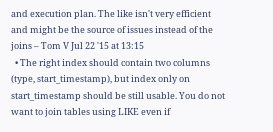and execution plan. The like isn't very efficient and might be the source of issues instead of the joins – Tom V Jul 22 '15 at 13:15
  • The right index should contain two columns (type, start_timestamp), but index only on start_timestamp should be still usable. You do not want to join tables using LIKE even if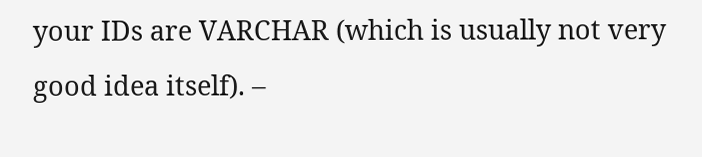your IDs are VARCHAR (which is usually not very good idea itself). –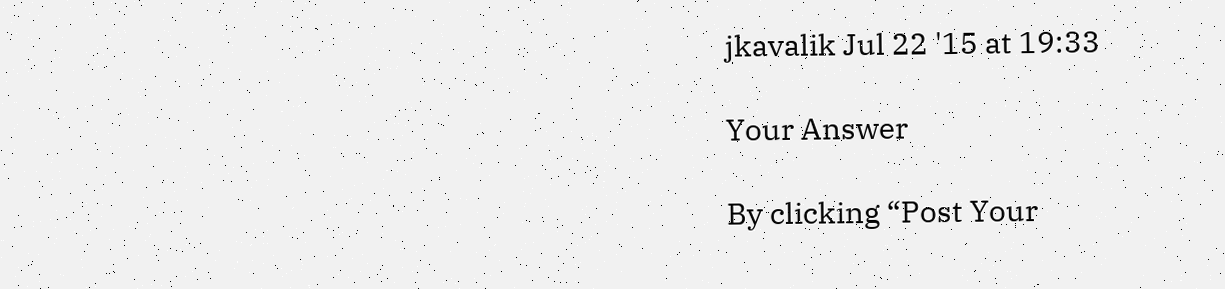jkavalik Jul 22 '15 at 19:33

Your Answer

By clicking “Post Your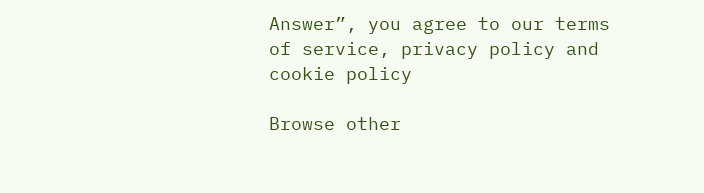Answer”, you agree to our terms of service, privacy policy and cookie policy

Browse other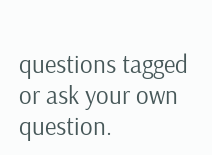questions tagged or ask your own question.